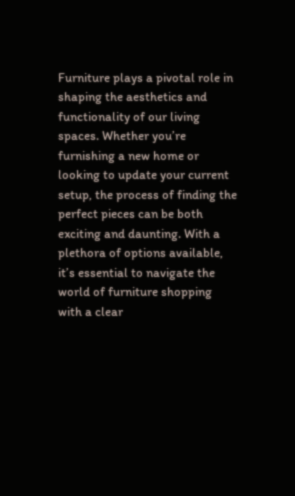Furniture plays a pivotal role in shaping the aesthetics and functionality of our living spaces. Whether you’re furnishing a new home or looking to update your current setup, the process of finding the perfect pieces can be both exciting and daunting. With a plethora of options available, it’s essential to navigate the world of furniture shopping with a clear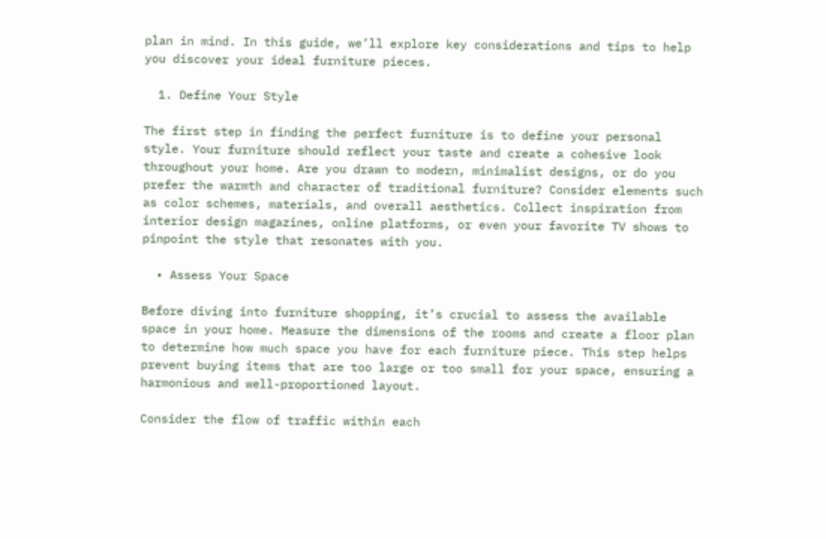plan in mind. In this guide, we’ll explore key considerations and tips to help you discover your ideal furniture pieces.

  1. Define Your Style

The first step in finding the perfect furniture is to define your personal style. Your furniture should reflect your taste and create a cohesive look throughout your home. Are you drawn to modern, minimalist designs, or do you prefer the warmth and character of traditional furniture? Consider elements such as color schemes, materials, and overall aesthetics. Collect inspiration from interior design magazines, online platforms, or even your favorite TV shows to pinpoint the style that resonates with you.

  • Assess Your Space

Before diving into furniture shopping, it’s crucial to assess the available space in your home. Measure the dimensions of the rooms and create a floor plan to determine how much space you have for each furniture piece. This step helps prevent buying items that are too large or too small for your space, ensuring a harmonious and well-proportioned layout.

Consider the flow of traffic within each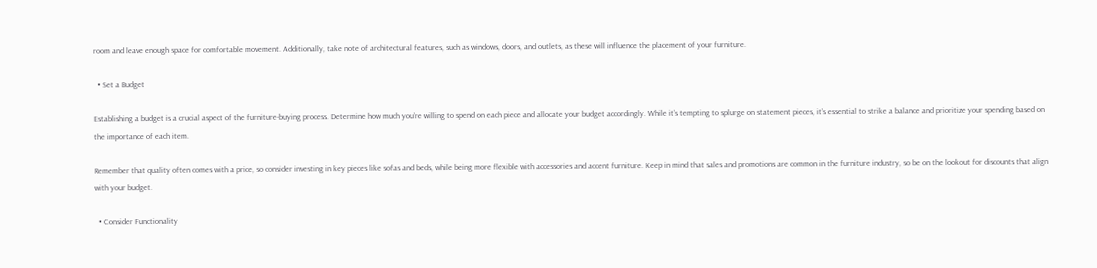room and leave enough space for comfortable movement. Additionally, take note of architectural features, such as windows, doors, and outlets, as these will influence the placement of your furniture.

  • Set a Budget

Establishing a budget is a crucial aspect of the furniture-buying process. Determine how much you’re willing to spend on each piece and allocate your budget accordingly. While it’s tempting to splurge on statement pieces, it’s essential to strike a balance and prioritize your spending based on the importance of each item.

Remember that quality often comes with a price, so consider investing in key pieces like sofas and beds, while being more flexible with accessories and accent furniture. Keep in mind that sales and promotions are common in the furniture industry, so be on the lookout for discounts that align with your budget.

  • Consider Functionality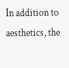In addition to aesthetics, the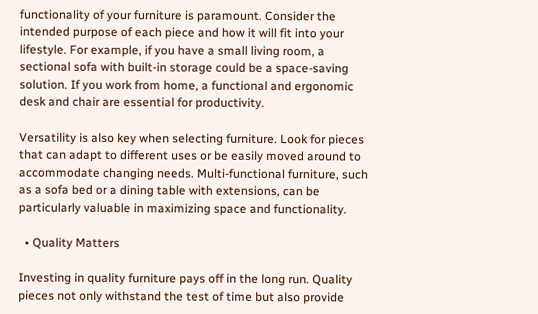functionality of your furniture is paramount. Consider the intended purpose of each piece and how it will fit into your lifestyle. For example, if you have a small living room, a sectional sofa with built-in storage could be a space-saving solution. If you work from home, a functional and ergonomic desk and chair are essential for productivity.

Versatility is also key when selecting furniture. Look for pieces that can adapt to different uses or be easily moved around to accommodate changing needs. Multi-functional furniture, such as a sofa bed or a dining table with extensions, can be particularly valuable in maximizing space and functionality.

  • Quality Matters

Investing in quality furniture pays off in the long run. Quality pieces not only withstand the test of time but also provide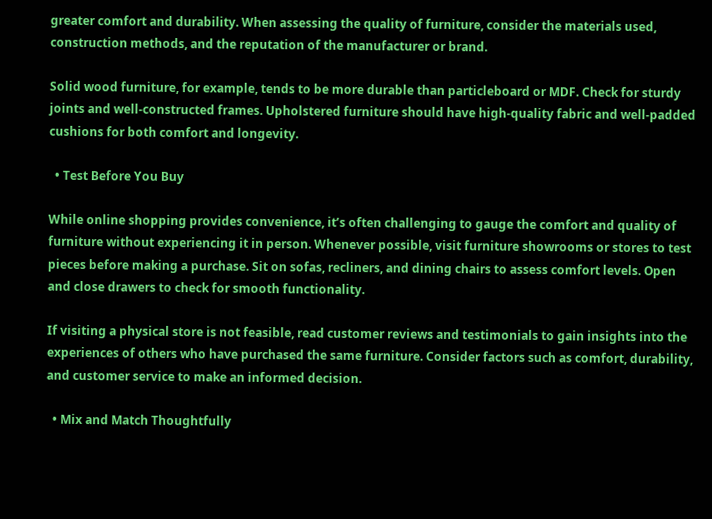greater comfort and durability. When assessing the quality of furniture, consider the materials used, construction methods, and the reputation of the manufacturer or brand.

Solid wood furniture, for example, tends to be more durable than particleboard or MDF. Check for sturdy joints and well-constructed frames. Upholstered furniture should have high-quality fabric and well-padded cushions for both comfort and longevity.

  • Test Before You Buy

While online shopping provides convenience, it’s often challenging to gauge the comfort and quality of furniture without experiencing it in person. Whenever possible, visit furniture showrooms or stores to test pieces before making a purchase. Sit on sofas, recliners, and dining chairs to assess comfort levels. Open and close drawers to check for smooth functionality.

If visiting a physical store is not feasible, read customer reviews and testimonials to gain insights into the experiences of others who have purchased the same furniture. Consider factors such as comfort, durability, and customer service to make an informed decision.

  • Mix and Match Thoughtfully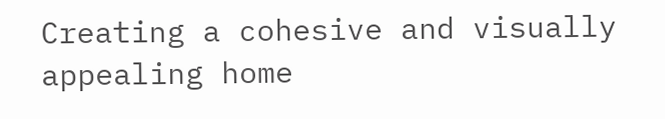Creating a cohesive and visually appealing home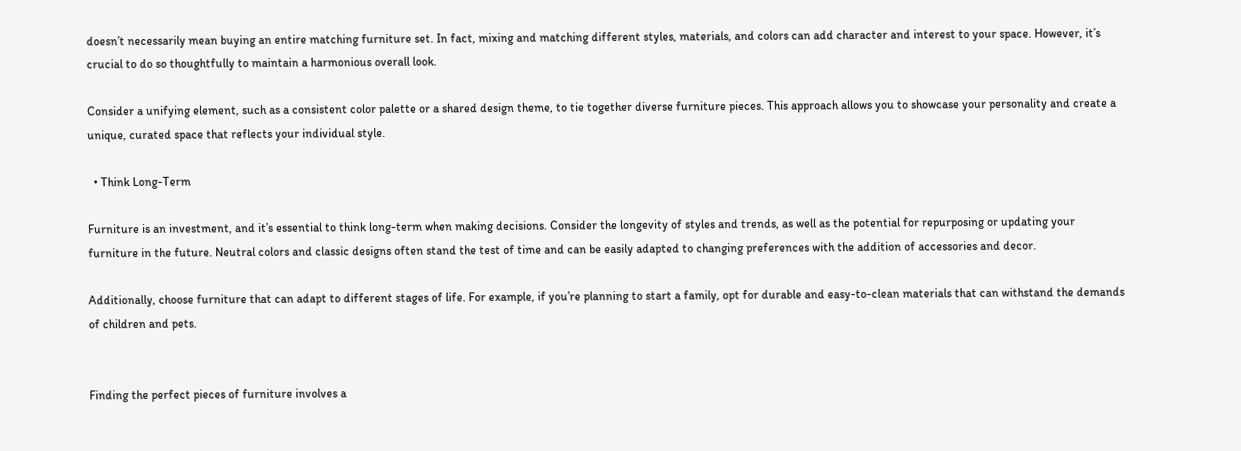doesn’t necessarily mean buying an entire matching furniture set. In fact, mixing and matching different styles, materials, and colors can add character and interest to your space. However, it’s crucial to do so thoughtfully to maintain a harmonious overall look.

Consider a unifying element, such as a consistent color palette or a shared design theme, to tie together diverse furniture pieces. This approach allows you to showcase your personality and create a unique, curated space that reflects your individual style.

  • Think Long-Term

Furniture is an investment, and it’s essential to think long-term when making decisions. Consider the longevity of styles and trends, as well as the potential for repurposing or updating your furniture in the future. Neutral colors and classic designs often stand the test of time and can be easily adapted to changing preferences with the addition of accessories and decor.

Additionally, choose furniture that can adapt to different stages of life. For example, if you’re planning to start a family, opt for durable and easy-to-clean materials that can withstand the demands of children and pets.


Finding the perfect pieces of furniture involves a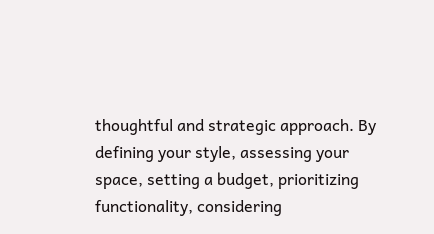thoughtful and strategic approach. By defining your style, assessing your space, setting a budget, prioritizing functionality, considering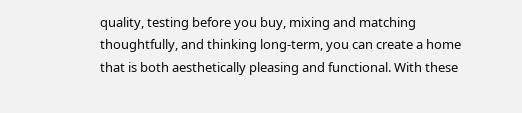quality, testing before you buy, mixing and matching thoughtfully, and thinking long-term, you can create a home that is both aesthetically pleasing and functional. With these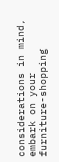considerations in mind, embark on your furniture-shopping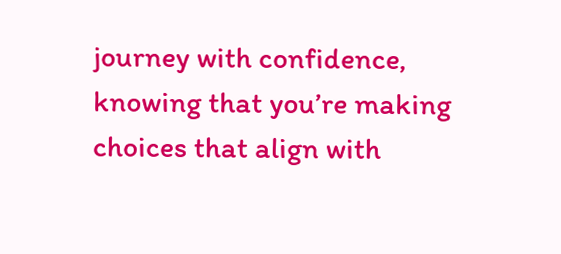journey with confidence, knowing that you’re making choices that align with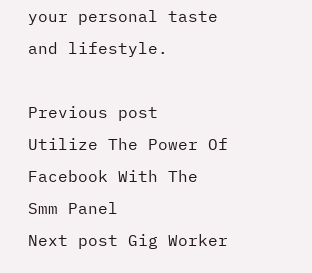your personal taste and lifestyle.

Previous post Utilize The Power Of Facebook With The Smm Panel
Next post Gig Worker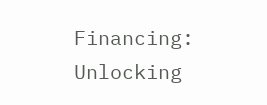Financing: Unlocking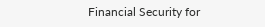Financial Security for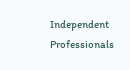Independent Professionals